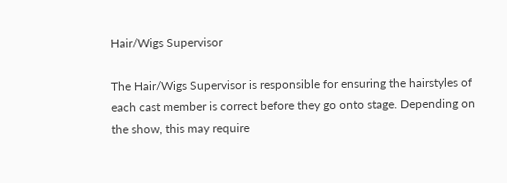Hair/Wigs Supervisor

The Hair/Wigs Supervisor is responsible for ensuring the hairstyles of each cast member is correct before they go onto stage. Depending on the show, this may require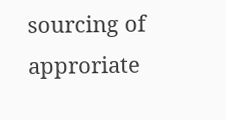sourcing of approriate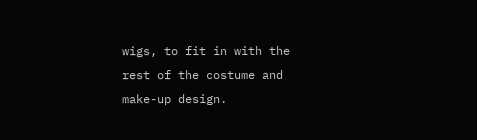wigs, to fit in with the rest of the costume and make-up design.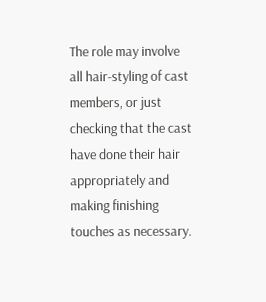The role may involve all hair-styling of cast members, or just checking that the cast have done their hair appropriately and making finishing touches as necessary.